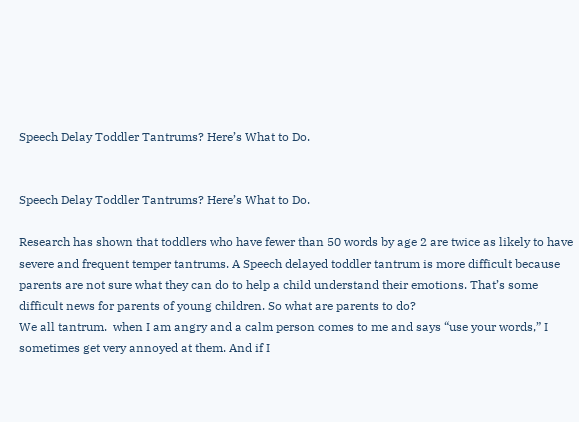Speech Delay Toddler Tantrums? Here’s What to Do.


Speech Delay Toddler Tantrums? Here’s What to Do.

Research has shown that toddlers who have fewer than 50 words by age 2 are twice as likely to have severe and frequent temper tantrums. A Speech delayed toddler tantrum is more difficult because parents are not sure what they can do to help a child understand their emotions. That’s some difficult news for parents of young children. So what are parents to do?
We all tantrum.  when I am angry and a calm person comes to me and says “use your words,” I sometimes get very annoyed at them. And if I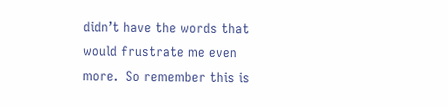didn’t have the words that would frustrate me even more.  So remember this is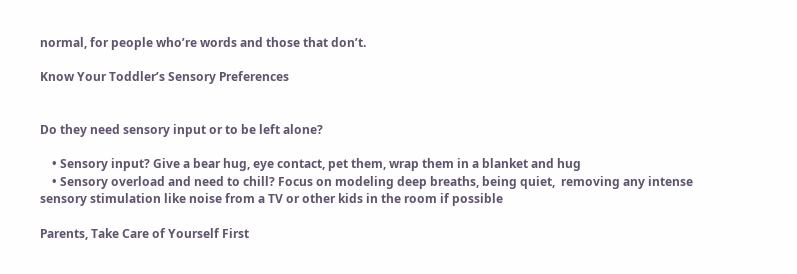normal, for people who’re words and those that don’t.

Know Your Toddler’s Sensory Preferences


Do they need sensory input or to be left alone?

    • Sensory input? Give a bear hug, eye contact, pet them, wrap them in a blanket and hug
    • Sensory overload and need to chill? Focus on modeling deep breaths, being quiet,  removing any intense sensory stimulation like noise from a TV or other kids in the room if possible

Parents, Take Care of Yourself First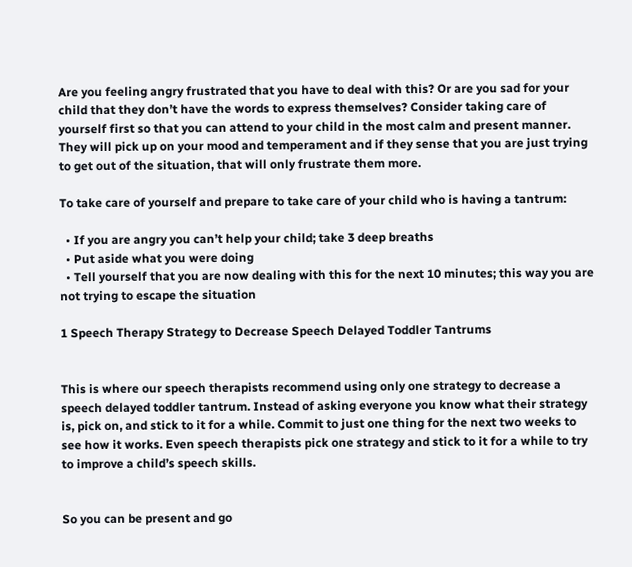Are you feeling angry frustrated that you have to deal with this? Or are you sad for your child that they don’t have the words to express themselves? Consider taking care of yourself first so that you can attend to your child in the most calm and present manner. They will pick up on your mood and temperament and if they sense that you are just trying to get out of the situation, that will only frustrate them more.

To take care of yourself and prepare to take care of your child who is having a tantrum:

  • If you are angry you can’t help your child; take 3 deep breaths
  • Put aside what you were doing
  • Tell yourself that you are now dealing with this for the next 10 minutes; this way you are not trying to escape the situation

1 Speech Therapy Strategy to Decrease Speech Delayed Toddler Tantrums


This is where our speech therapists recommend using only one strategy to decrease a speech delayed toddler tantrum. Instead of asking everyone you know what their strategy is, pick on, and stick to it for a while. Commit to just one thing for the next two weeks to see how it works. Even speech therapists pick one strategy and stick to it for a while to try to improve a child’s speech skills.


So you can be present and go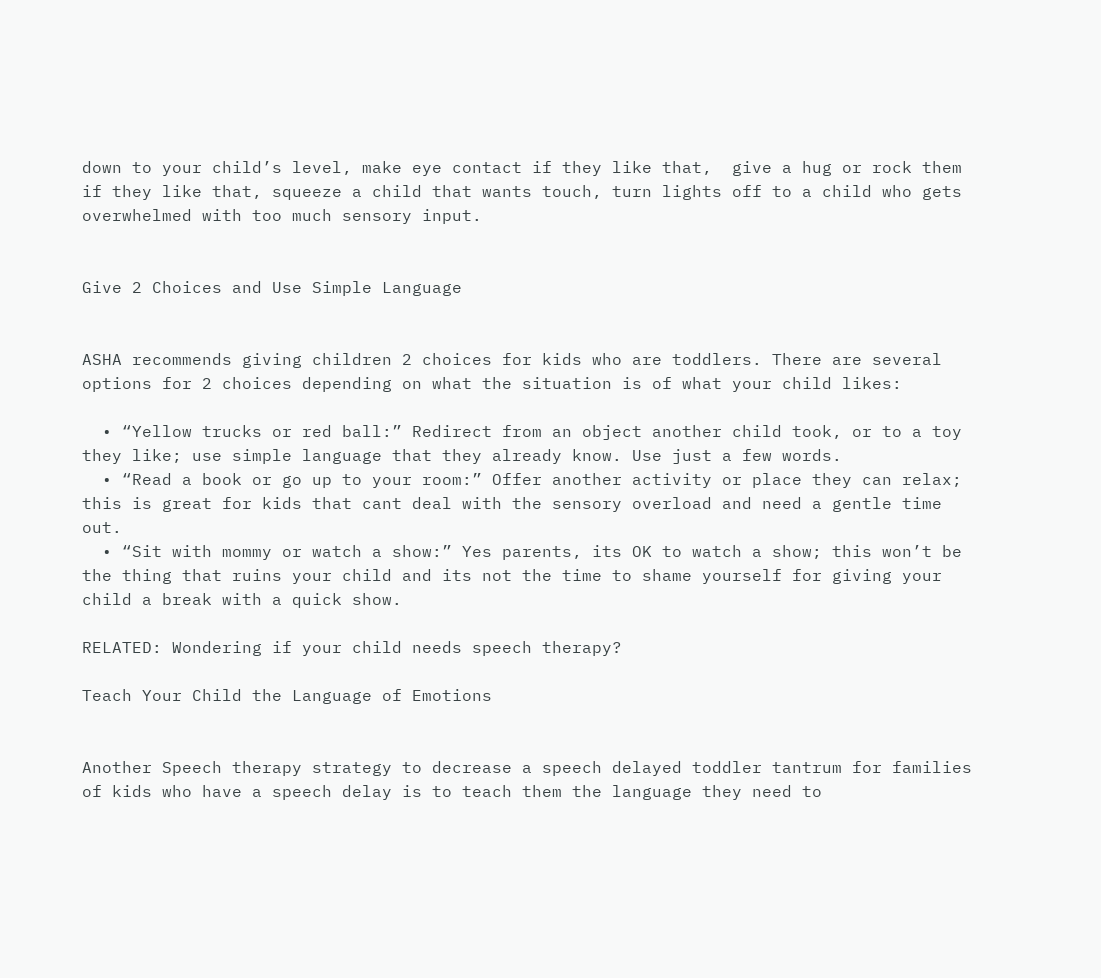down to your child’s level, make eye contact if they like that,  give a hug or rock them  if they like that, squeeze a child that wants touch, turn lights off to a child who gets overwhelmed with too much sensory input.


Give 2 Choices and Use Simple Language


ASHA recommends giving children 2 choices for kids who are toddlers. There are several options for 2 choices depending on what the situation is of what your child likes:

  • “Yellow trucks or red ball:” Redirect from an object another child took, or to a toy they like; use simple language that they already know. Use just a few words.
  • “Read a book or go up to your room:” Offer another activity or place they can relax; this is great for kids that cant deal with the sensory overload and need a gentle time out.
  • “Sit with mommy or watch a show:” Yes parents, its OK to watch a show; this won’t be the thing that ruins your child and its not the time to shame yourself for giving your child a break with a quick show.

RELATED: Wondering if your child needs speech therapy?

Teach Your Child the Language of Emotions


Another Speech therapy strategy to decrease a speech delayed toddler tantrum for families of kids who have a speech delay is to teach them the language they need to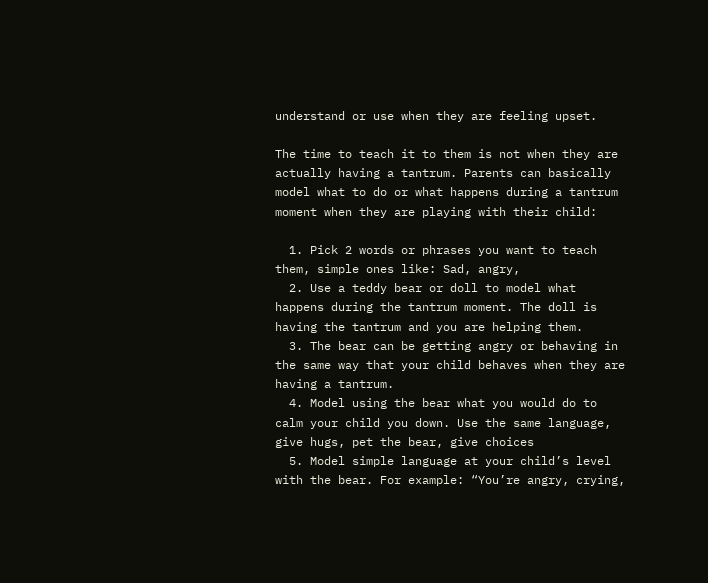understand or use when they are feeling upset.

The time to teach it to them is not when they are actually having a tantrum. Parents can basically model what to do or what happens during a tantrum moment when they are playing with their child:

  1. Pick 2 words or phrases you want to teach them, simple ones like: Sad, angry,
  2. Use a teddy bear or doll to model what happens during the tantrum moment. The doll is having the tantrum and you are helping them.
  3. The bear can be getting angry or behaving in the same way that your child behaves when they are having a tantrum.
  4. Model using the bear what you would do to calm your child you down. Use the same language, give hugs, pet the bear, give choices
  5. Model simple language at your child’s level with the bear. For example: “You’re angry, crying,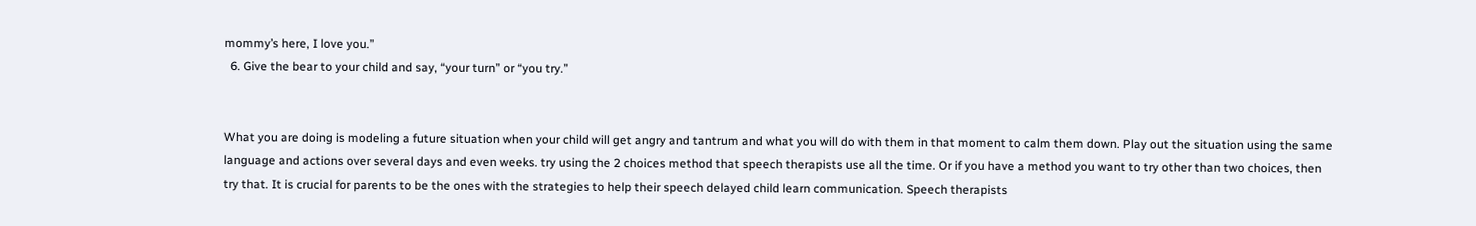mommy’s here, I love you.”
  6. Give the bear to your child and say, “your turn” or “you try.”


What you are doing is modeling a future situation when your child will get angry and tantrum and what you will do with them in that moment to calm them down. Play out the situation using the same language and actions over several days and even weeks. try using the 2 choices method that speech therapists use all the time. Or if you have a method you want to try other than two choices, then try that. It is crucial for parents to be the ones with the strategies to help their speech delayed child learn communication. Speech therapists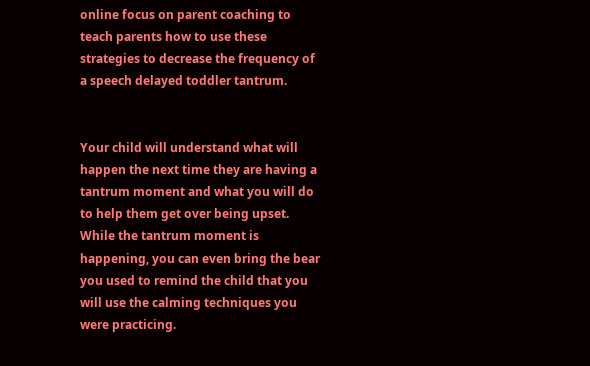online focus on parent coaching to teach parents how to use these strategies to decrease the frequency of  a speech delayed toddler tantrum.


Your child will understand what will happen the next time they are having a tantrum moment and what you will do to help them get over being upset. While the tantrum moment is happening, you can even bring the bear you used to remind the child that you will use the calming techniques you were practicing.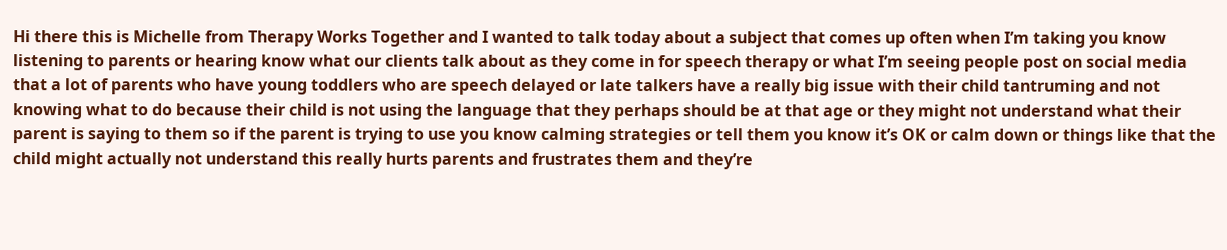Hi there this is Michelle from Therapy Works Together and I wanted to talk today about a subject that comes up often when I’m taking you know listening to parents or hearing know what our clients talk about as they come in for speech therapy or what I’m seeing people post on social media that a lot of parents who have young toddlers who are speech delayed or late talkers have a really big issue with their child tantruming and not knowing what to do because their child is not using the language that they perhaps should be at that age or they might not understand what their parent is saying to them so if the parent is trying to use you know calming strategies or tell them you know it’s OK or calm down or things like that the child might actually not understand this really hurts parents and frustrates them and they’re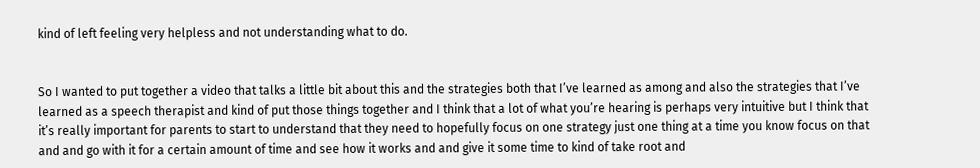kind of left feeling very helpless and not understanding what to do.


So I wanted to put together a video that talks a little bit about this and the strategies both that I’ve learned as among and also the strategies that I’ve learned as a speech therapist and kind of put those things together and I think that a lot of what you’re hearing is perhaps very intuitive but I think that it’s really important for parents to start to understand that they need to hopefully focus on one strategy just one thing at a time you know focus on that and and go with it for a certain amount of time and see how it works and and give it some time to kind of take root and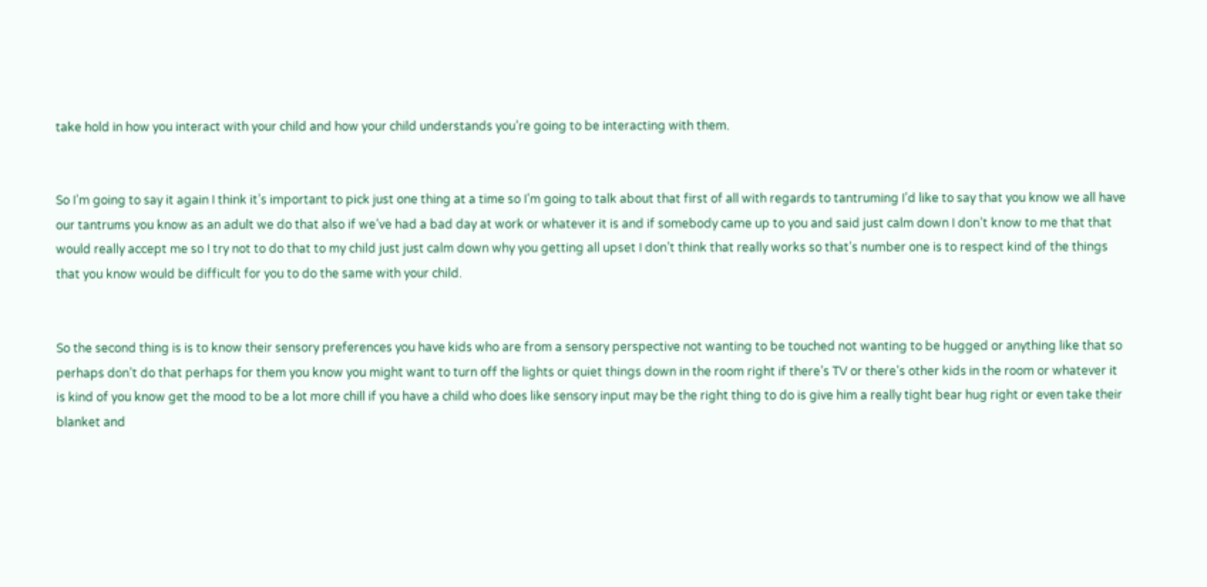take hold in how you interact with your child and how your child understands you’re going to be interacting with them.


So I’m going to say it again I think it’s important to pick just one thing at a time so I’m going to talk about that first of all with regards to tantruming I’d like to say that you know we all have our tantrums you know as an adult we do that also if we’ve had a bad day at work or whatever it is and if somebody came up to you and said just calm down I don’t know to me that that would really accept me so I try not to do that to my child just just calm down why you getting all upset I don’t think that really works so that’s number one is to respect kind of the things that you know would be difficult for you to do the same with your child.


So the second thing is is to know their sensory preferences you have kids who are from a sensory perspective not wanting to be touched not wanting to be hugged or anything like that so perhaps don’t do that perhaps for them you know you might want to turn off the lights or quiet things down in the room right if there’s TV or there’s other kids in the room or whatever it is kind of you know get the mood to be a lot more chill if you have a child who does like sensory input may be the right thing to do is give him a really tight bear hug right or even take their blanket and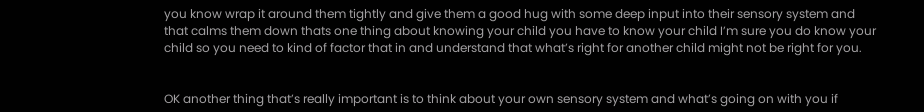you know wrap it around them tightly and give them a good hug with some deep input into their sensory system and that calms them down thats one thing about knowing your child you have to know your child I’m sure you do know your child so you need to kind of factor that in and understand that what’s right for another child might not be right for you.


OK another thing that’s really important is to think about your own sensory system and what’s going on with you if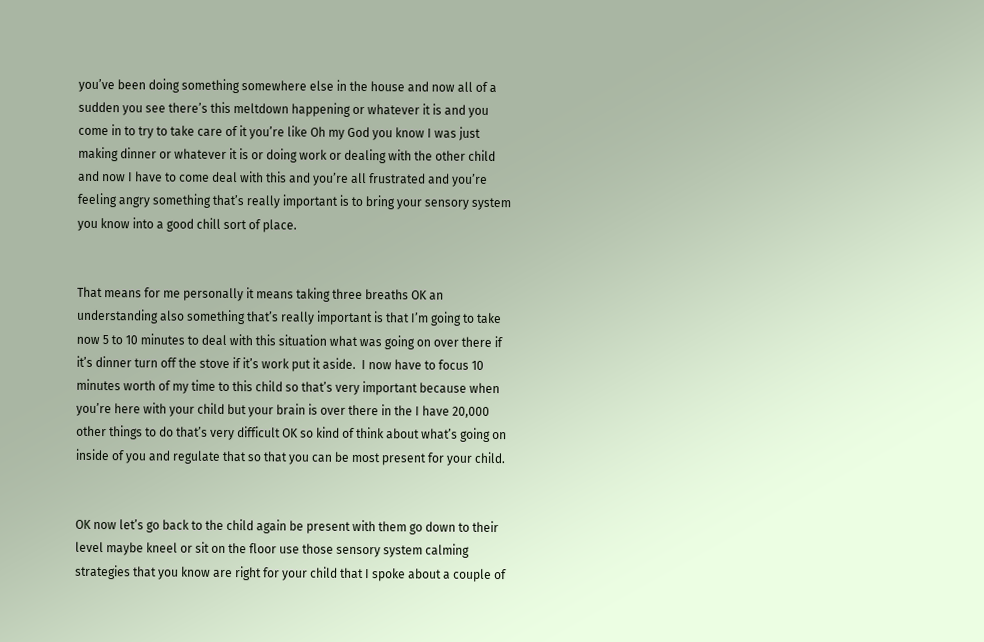you’ve been doing something somewhere else in the house and now all of a sudden you see there’s this meltdown happening or whatever it is and you come in to try to take care of it you’re like Oh my God you know I was just making dinner or whatever it is or doing work or dealing with the other child and now I have to come deal with this and you’re all frustrated and you’re feeling angry something that’s really important is to bring your sensory system you know into a good chill sort of place.


That means for me personally it means taking three breaths OK an understanding also something that’s really important is that I’m going to take now 5 to 10 minutes to deal with this situation what was going on over there if it’s dinner turn off the stove if it’s work put it aside.  I now have to focus 10 minutes worth of my time to this child so that’s very important because when you’re here with your child but your brain is over there in the I have 20,000 other things to do that’s very difficult OK so kind of think about what’s going on inside of you and regulate that so that you can be most present for your child.


OK now let’s go back to the child again be present with them go down to their level maybe kneel or sit on the floor use those sensory system calming strategies that you know are right for your child that I spoke about a couple of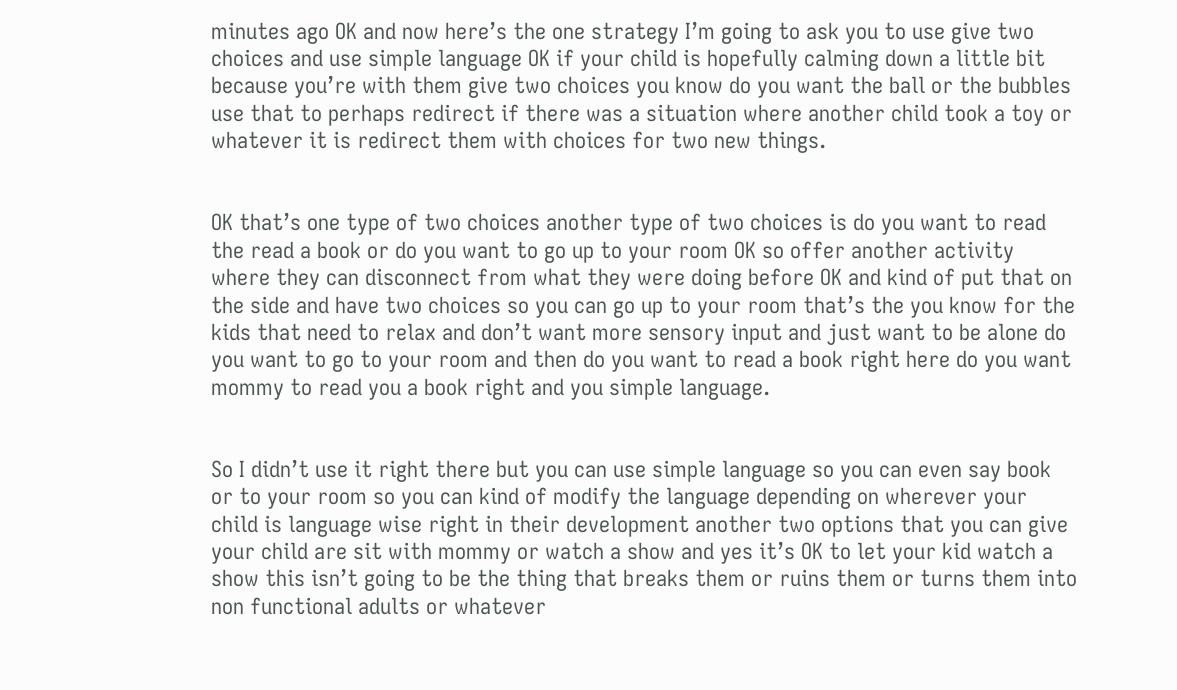minutes ago OK and now here’s the one strategy I’m going to ask you to use give two choices and use simple language OK if your child is hopefully calming down a little bit because you’re with them give two choices you know do you want the ball or the bubbles use that to perhaps redirect if there was a situation where another child took a toy or whatever it is redirect them with choices for two new things.


OK that’s one type of two choices another type of two choices is do you want to read the read a book or do you want to go up to your room OK so offer another activity where they can disconnect from what they were doing before OK and kind of put that on the side and have two choices so you can go up to your room that’s the you know for the kids that need to relax and don’t want more sensory input and just want to be alone do you want to go to your room and then do you want to read a book right here do you want mommy to read you a book right and you simple language.


So I didn’t use it right there but you can use simple language so you can even say book or to your room so you can kind of modify the language depending on wherever your child is language wise right in their development another two options that you can give your child are sit with mommy or watch a show and yes it’s OK to let your kid watch a show this isn’t going to be the thing that breaks them or ruins them or turns them into non functional adults or whatever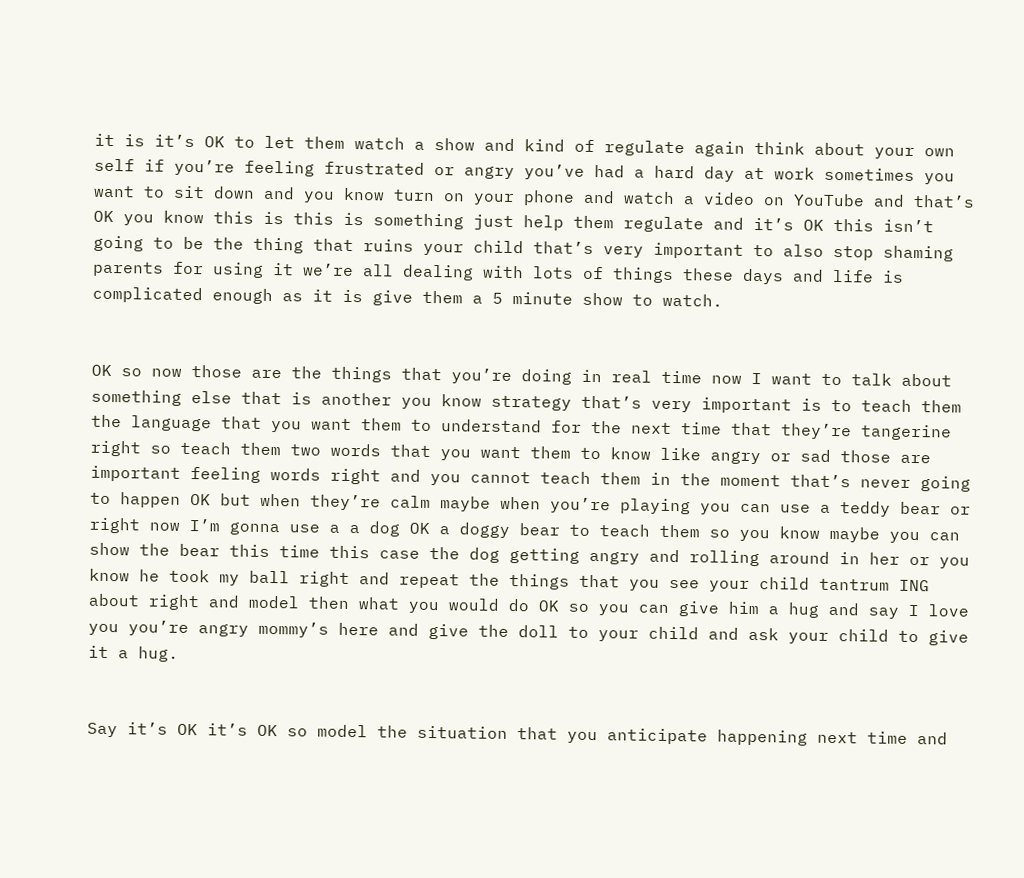it is it’s OK to let them watch a show and kind of regulate again think about your own self if you’re feeling frustrated or angry you’ve had a hard day at work sometimes you want to sit down and you know turn on your phone and watch a video on YouTube and that’s OK you know this is this is something just help them regulate and it’s OK this isn’t going to be the thing that ruins your child that’s very important to also stop shaming parents for using it we’re all dealing with lots of things these days and life is complicated enough as it is give them a 5 minute show to watch.


OK so now those are the things that you’re doing in real time now I want to talk about something else that is another you know strategy that’s very important is to teach them the language that you want them to understand for the next time that they’re tangerine right so teach them two words that you want them to know like angry or sad those are important feeling words right and you cannot teach them in the moment that’s never going to happen OK but when they’re calm maybe when you’re playing you can use a teddy bear or right now I’m gonna use a a dog OK a doggy bear to teach them so you know maybe you can show the bear this time this case the dog getting angry and rolling around in her or you know he took my ball right and repeat the things that you see your child tantrum ING about right and model then what you would do OK so you can give him a hug and say I love you you’re angry mommy’s here and give the doll to your child and ask your child to give it a hug.


Say it’s OK it’s OK so model the situation that you anticipate happening next time and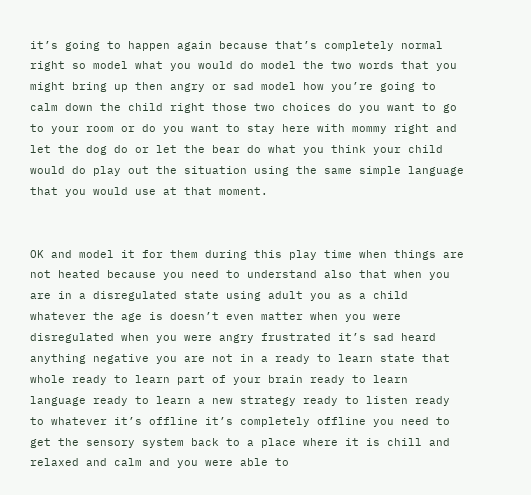it’s going to happen again because that’s completely normal right so model what you would do model the two words that you might bring up then angry or sad model how you’re going to calm down the child right those two choices do you want to go to your room or do you want to stay here with mommy right and let the dog do or let the bear do what you think your child would do play out the situation using the same simple language that you would use at that moment.


OK and model it for them during this play time when things are not heated because you need to understand also that when you are in a disregulated state using adult you as a child whatever the age is doesn’t even matter when you were disregulated when you were angry frustrated it’s sad heard anything negative you are not in a ready to learn state that whole ready to learn part of your brain ready to learn language ready to learn a new strategy ready to listen ready to whatever it’s offline it’s completely offline you need to get the sensory system back to a place where it is chill and relaxed and calm and you were able to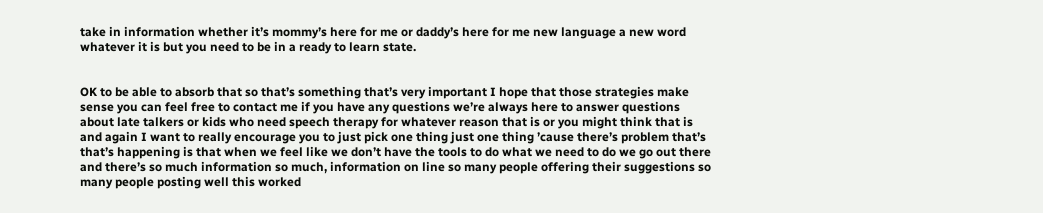take in information whether it’s mommy’s here for me or daddy’s here for me new language a new word whatever it is but you need to be in a ready to learn state.


OK to be able to absorb that so that’s something that’s very important I hope that those strategies make sense you can feel free to contact me if you have any questions we’re always here to answer questions about late talkers or kids who need speech therapy for whatever reason that is or you might think that is and again I want to really encourage you to just pick one thing just one thing ’cause there’s problem that’s that’s happening is that when we feel like we don’t have the tools to do what we need to do we go out there and there’s so much information so much, information on line so many people offering their suggestions so many people posting well this worked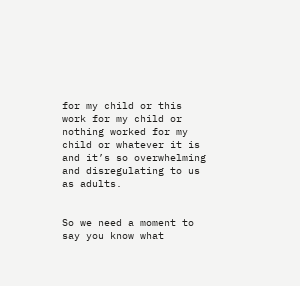for my child or this work for my child or nothing worked for my child or whatever it is and it’s so overwhelming and disregulating to us as adults.


So we need a moment to say you know what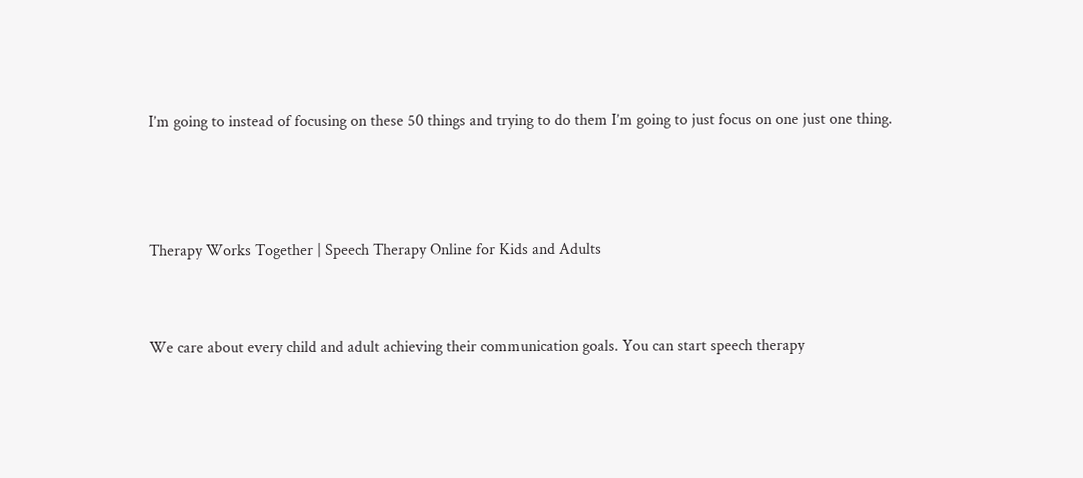I’m going to instead of focusing on these 50 things and trying to do them I’m going to just focus on one just one thing.



Therapy Works Together | Speech Therapy Online for Kids and Adults


We care about every child and adult achieving their communication goals. You can start speech therapy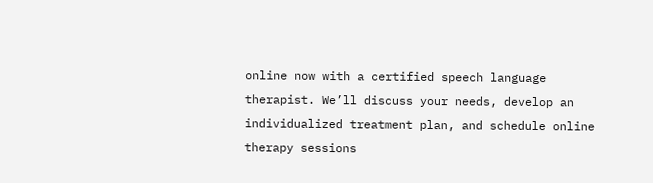online now with a certified speech language therapist. We’ll discuss your needs, develop an individualized treatment plan, and schedule online therapy sessions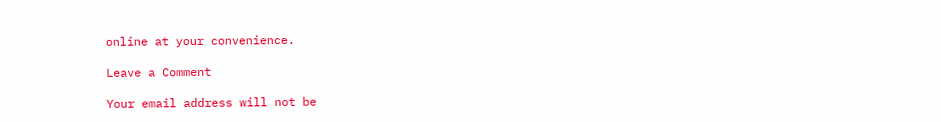online at your convenience.

Leave a Comment

Your email address will not be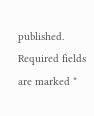published. Required fields are marked *